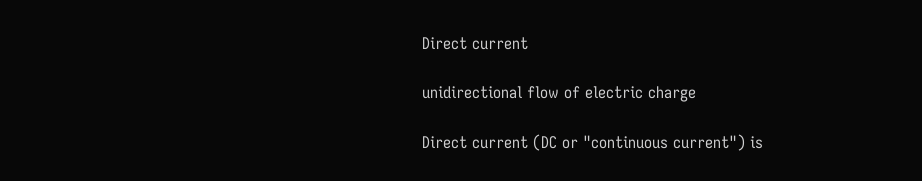Direct current

unidirectional flow of electric charge

Direct current (DC or "continuous current") is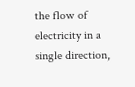the flow of electricity in a single direction,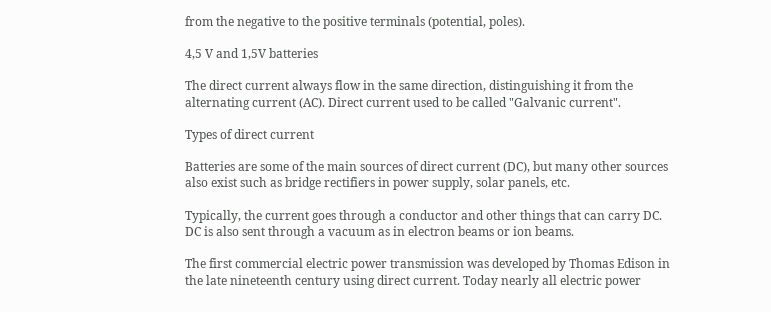from the negative to the positive terminals (potential, poles).

4,5 V and 1,5V batteries

The direct current always flow in the same direction, distinguishing it from the alternating current (AC). Direct current used to be called "Galvanic current".

Types of direct current

Batteries are some of the main sources of direct current (DC), but many other sources also exist such as bridge rectifiers in power supply, solar panels, etc.

Typically, the current goes through a conductor and other things that can carry DC. DC is also sent through a vacuum as in electron beams or ion beams.

The first commercial electric power transmission was developed by Thomas Edison in the late nineteenth century using direct current. Today nearly all electric power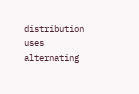distribution uses alternating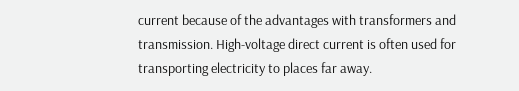current because of the advantages with transformers and transmission. High-voltage direct current is often used for transporting electricity to places far away.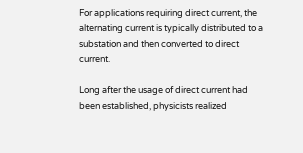For applications requiring direct current, the alternating current is typically distributed to a substation and then converted to direct current.

Long after the usage of direct current had been established, physicists realized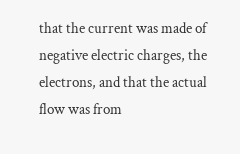that the current was made of negative electric charges, the electrons, and that the actual flow was from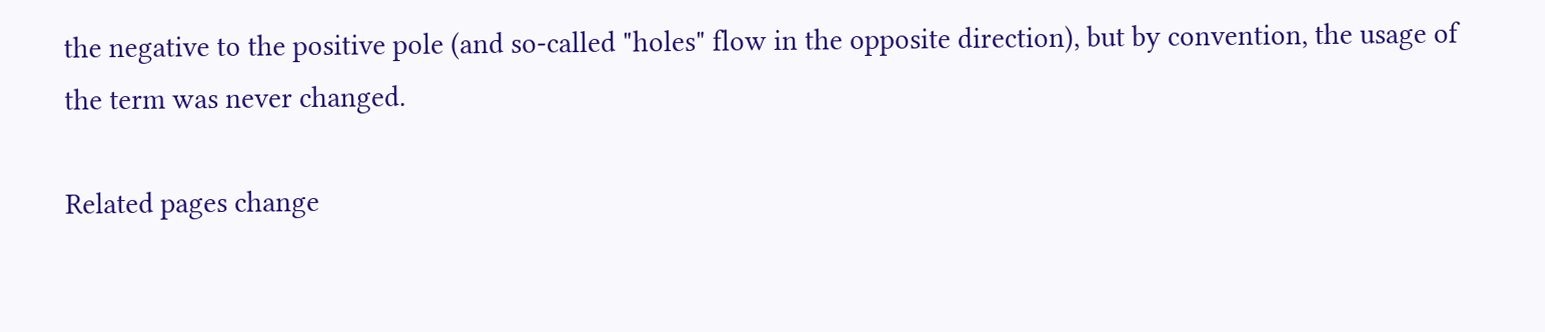the negative to the positive pole (and so-called "holes" flow in the opposite direction), but by convention, the usage of the term was never changed.

Related pages change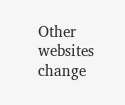Other websites change